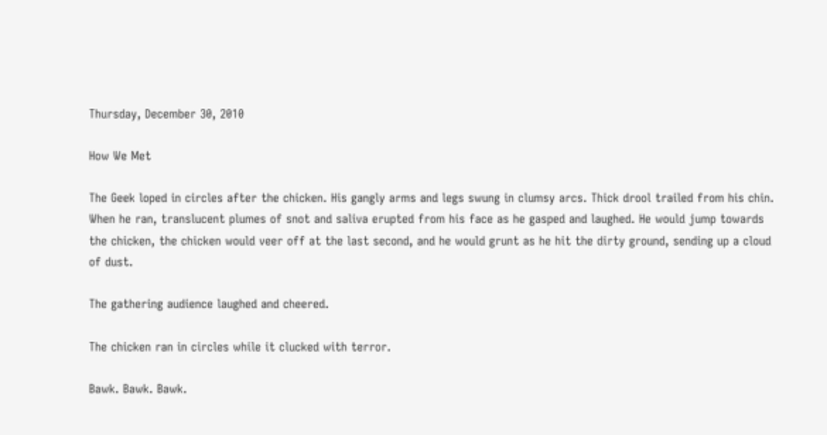Thursday, December 30, 2010

How We Met

The Geek loped in circles after the chicken. His gangly arms and legs swung in clumsy arcs. Thick drool trailed from his chin. When he ran, translucent plumes of snot and saliva erupted from his face as he gasped and laughed. He would jump towards the chicken, the chicken would veer off at the last second, and he would grunt as he hit the dirty ground, sending up a cloud of dust.

The gathering audience laughed and cheered.

The chicken ran in circles while it clucked with terror.

Bawk. Bawk. Bawk.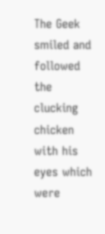The Geek smiled and followed the clucking chicken with his eyes which were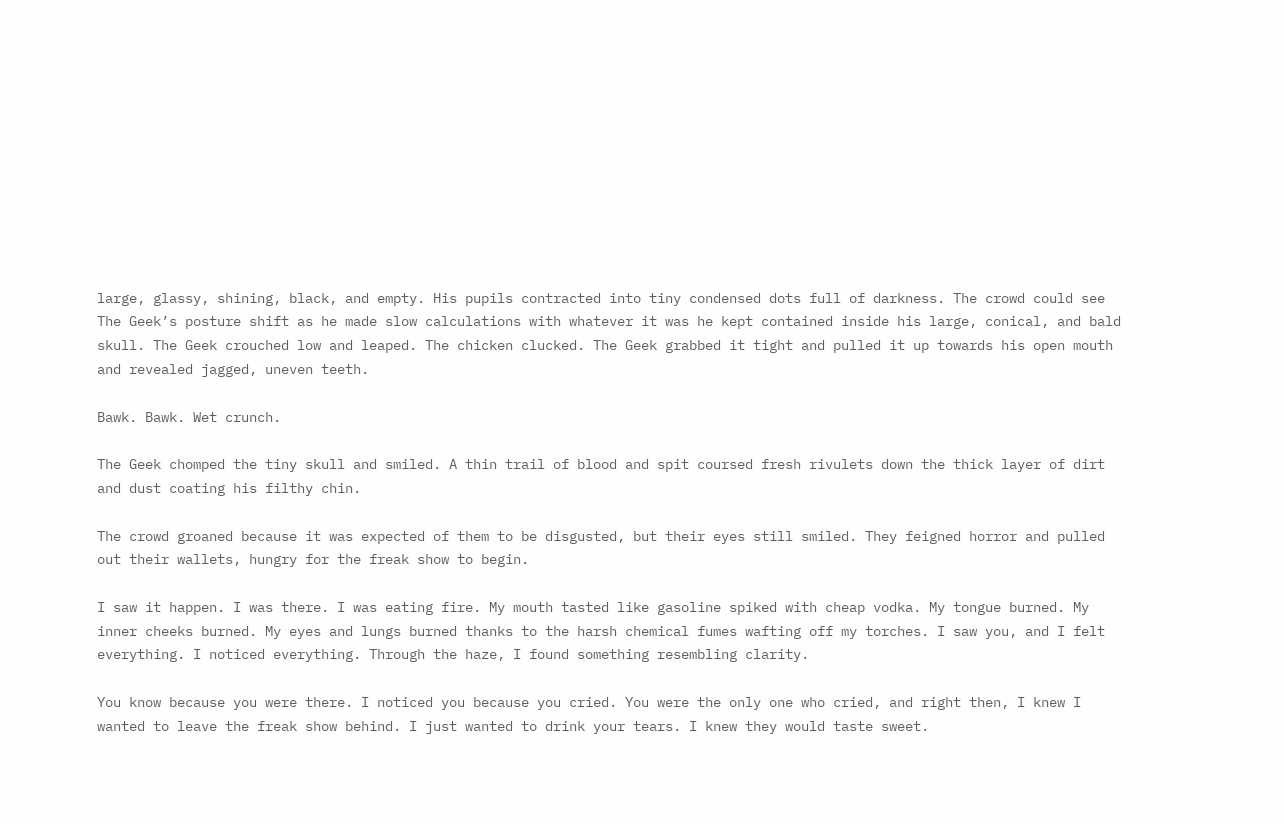large, glassy, shining, black, and empty. His pupils contracted into tiny condensed dots full of darkness. The crowd could see The Geek’s posture shift as he made slow calculations with whatever it was he kept contained inside his large, conical, and bald skull. The Geek crouched low and leaped. The chicken clucked. The Geek grabbed it tight and pulled it up towards his open mouth and revealed jagged, uneven teeth.

Bawk. Bawk. Wet crunch.

The Geek chomped the tiny skull and smiled. A thin trail of blood and spit coursed fresh rivulets down the thick layer of dirt and dust coating his filthy chin.

The crowd groaned because it was expected of them to be disgusted, but their eyes still smiled. They feigned horror and pulled out their wallets, hungry for the freak show to begin.

I saw it happen. I was there. I was eating fire. My mouth tasted like gasoline spiked with cheap vodka. My tongue burned. My inner cheeks burned. My eyes and lungs burned thanks to the harsh chemical fumes wafting off my torches. I saw you, and I felt everything. I noticed everything. Through the haze, I found something resembling clarity.

You know because you were there. I noticed you because you cried. You were the only one who cried, and right then, I knew I wanted to leave the freak show behind. I just wanted to drink your tears. I knew they would taste sweet.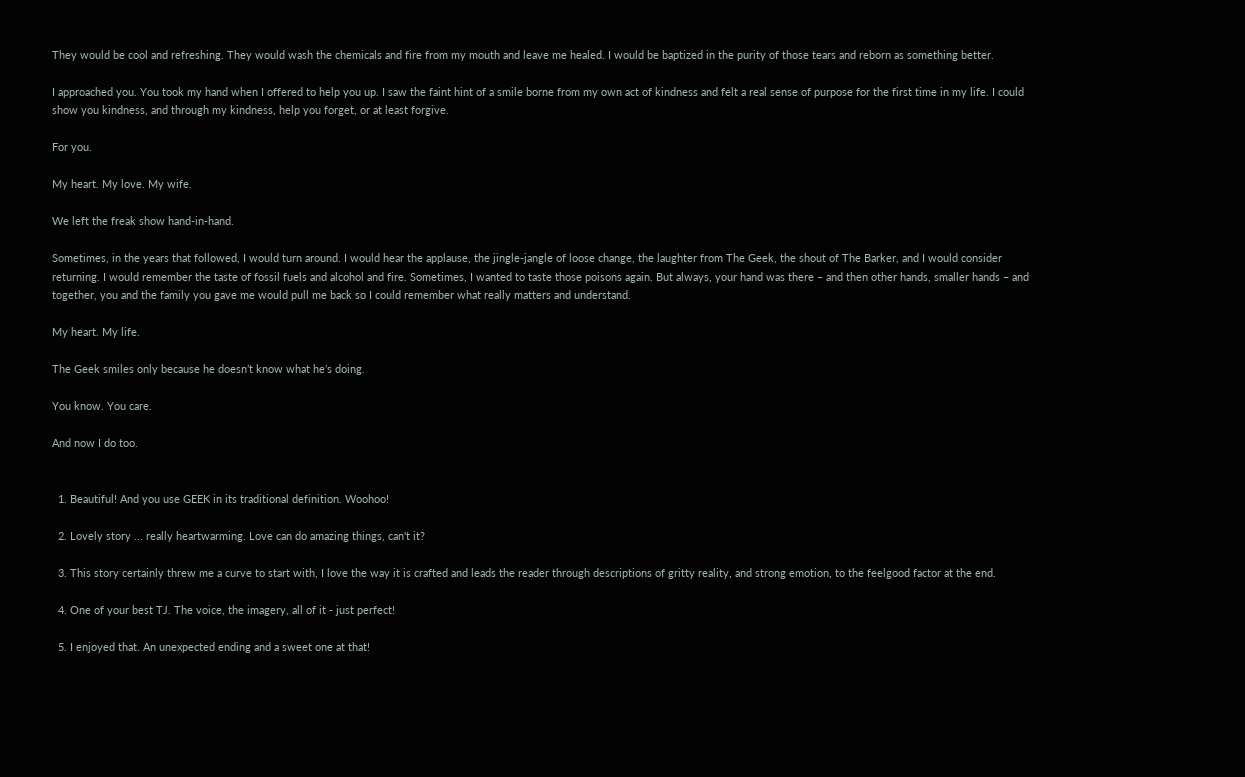They would be cool and refreshing. They would wash the chemicals and fire from my mouth and leave me healed. I would be baptized in the purity of those tears and reborn as something better.

I approached you. You took my hand when I offered to help you up. I saw the faint hint of a smile borne from my own act of kindness and felt a real sense of purpose for the first time in my life. I could show you kindness, and through my kindness, help you forget, or at least forgive.

For you.

My heart. My love. My wife.

We left the freak show hand-in-hand.

Sometimes, in the years that followed, I would turn around. I would hear the applause, the jingle-jangle of loose change, the laughter from The Geek, the shout of The Barker, and I would consider returning. I would remember the taste of fossil fuels and alcohol and fire. Sometimes, I wanted to taste those poisons again. But always, your hand was there – and then other hands, smaller hands – and together, you and the family you gave me would pull me back so I could remember what really matters and understand.

My heart. My life.

The Geek smiles only because he doesn’t know what he’s doing.

You know. You care.

And now I do too.


  1. Beautiful! And you use GEEK in its traditional definition. Woohoo!

  2. Lovely story ... really heartwarming. Love can do amazing things, can't it?

  3. This story certainly threw me a curve to start with, I love the way it is crafted and leads the reader through descriptions of gritty reality, and strong emotion, to the feelgood factor at the end.

  4. One of your best TJ. The voice, the imagery, all of it - just perfect!

  5. I enjoyed that. An unexpected ending and a sweet one at that!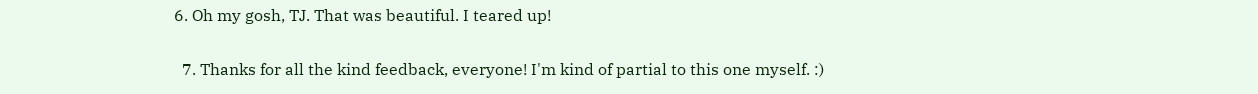6. Oh my gosh, TJ. That was beautiful. I teared up!

  7. Thanks for all the kind feedback, everyone! I'm kind of partial to this one myself. :)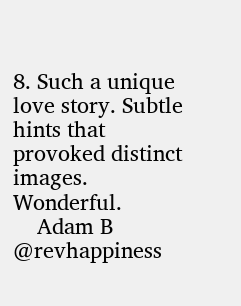8. Such a unique love story. Subtle hints that provoked distinct images. Wonderful.
    Adam B @revhappiness